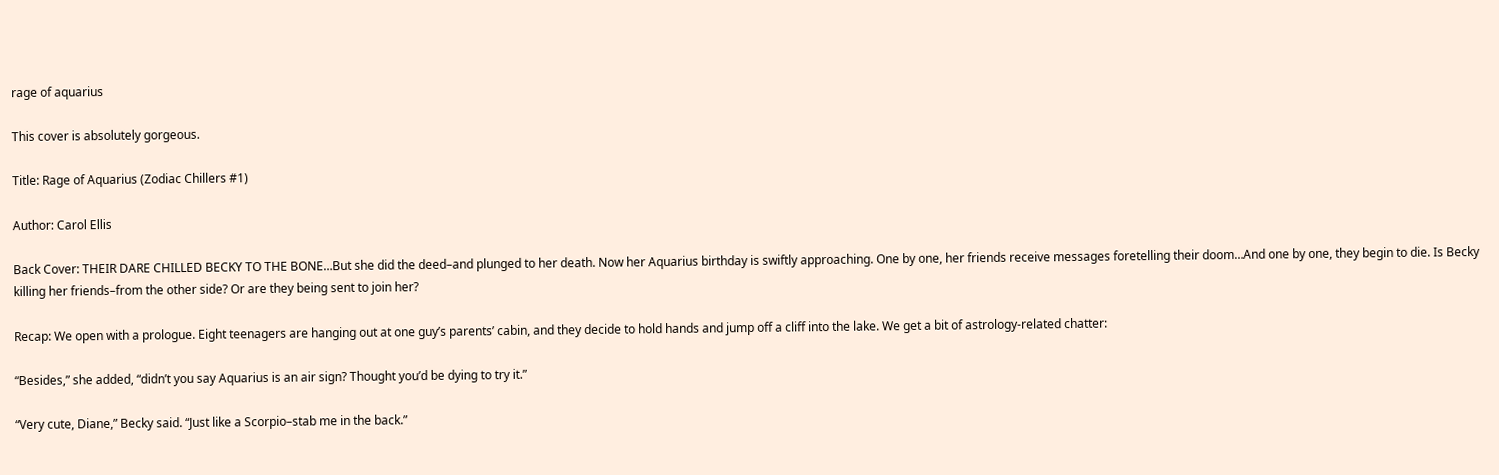rage of aquarius

This cover is absolutely gorgeous.

Title: Rage of Aquarius (Zodiac Chillers #1)

Author: Carol Ellis

Back Cover: THEIR DARE CHILLED BECKY TO THE BONE…But she did the deed–and plunged to her death. Now her Aquarius birthday is swiftly approaching. One by one, her friends receive messages foretelling their doom…And one by one, they begin to die. Is Becky killing her friends–from the other side? Or are they being sent to join her?

Recap: We open with a prologue. Eight teenagers are hanging out at one guy’s parents’ cabin, and they decide to hold hands and jump off a cliff into the lake. We get a bit of astrology-related chatter:

“Besides,” she added, “didn’t you say Aquarius is an air sign? Thought you’d be dying to try it.”

“Very cute, Diane,” Becky said. “Just like a Scorpio–stab me in the back.”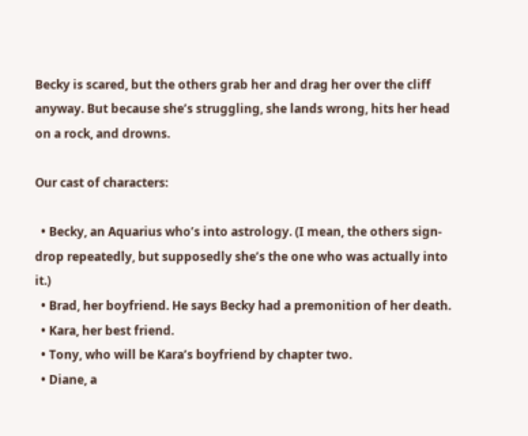Becky is scared, but the others grab her and drag her over the cliff anyway. But because she’s struggling, she lands wrong, hits her head on a rock, and drowns.

Our cast of characters:

  • Becky, an Aquarius who’s into astrology. (I mean, the others sign-drop repeatedly, but supposedly she’s the one who was actually into it.)
  • Brad, her boyfriend. He says Becky had a premonition of her death.
  • Kara, her best friend.
  • Tony, who will be Kara’s boyfriend by chapter two.
  • Diane, a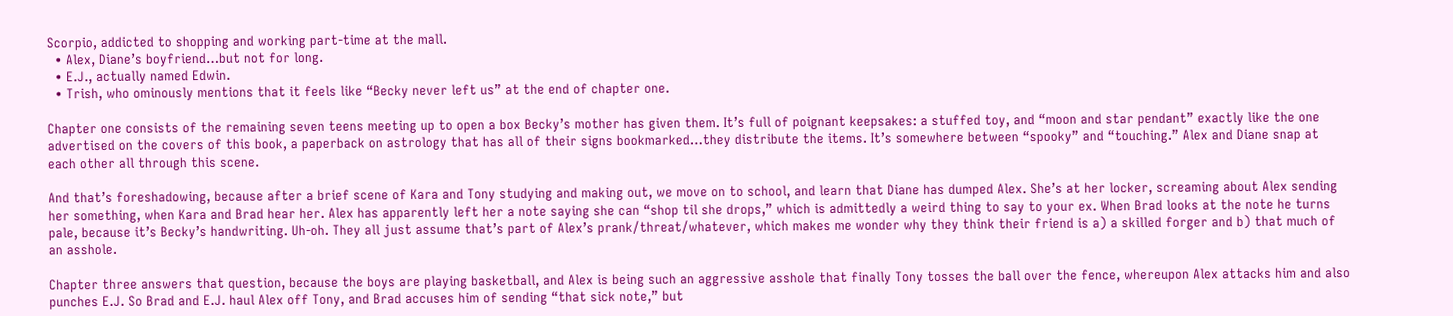Scorpio, addicted to shopping and working part-time at the mall.
  • Alex, Diane’s boyfriend…but not for long.
  • E.J., actually named Edwin.
  • Trish, who ominously mentions that it feels like “Becky never left us” at the end of chapter one.

Chapter one consists of the remaining seven teens meeting up to open a box Becky’s mother has given them. It’s full of poignant keepsakes: a stuffed toy, and “moon and star pendant” exactly like the one advertised on the covers of this book, a paperback on astrology that has all of their signs bookmarked…they distribute the items. It’s somewhere between “spooky” and “touching.” Alex and Diane snap at each other all through this scene.

And that’s foreshadowing, because after a brief scene of Kara and Tony studying and making out, we move on to school, and learn that Diane has dumped Alex. She’s at her locker, screaming about Alex sending her something, when Kara and Brad hear her. Alex has apparently left her a note saying she can “shop til she drops,” which is admittedly a weird thing to say to your ex. When Brad looks at the note he turns pale, because it’s Becky’s handwriting. Uh-oh. They all just assume that’s part of Alex’s prank/threat/whatever, which makes me wonder why they think their friend is a) a skilled forger and b) that much of an asshole.

Chapter three answers that question, because the boys are playing basketball, and Alex is being such an aggressive asshole that finally Tony tosses the ball over the fence, whereupon Alex attacks him and also punches E.J. So Brad and E.J. haul Alex off Tony, and Brad accuses him of sending “that sick note,” but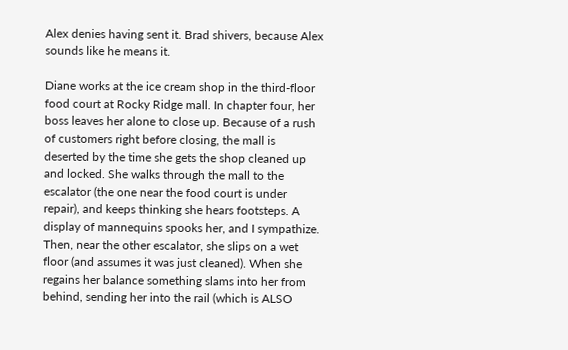Alex denies having sent it. Brad shivers, because Alex sounds like he means it.

Diane works at the ice cream shop in the third-floor food court at Rocky Ridge mall. In chapter four, her boss leaves her alone to close up. Because of a rush of customers right before closing, the mall is deserted by the time she gets the shop cleaned up and locked. She walks through the mall to the escalator (the one near the food court is under repair), and keeps thinking she hears footsteps. A display of mannequins spooks her, and I sympathize. Then, near the other escalator, she slips on a wet floor (and assumes it was just cleaned). When she regains her balance something slams into her from behind, sending her into the rail (which is ALSO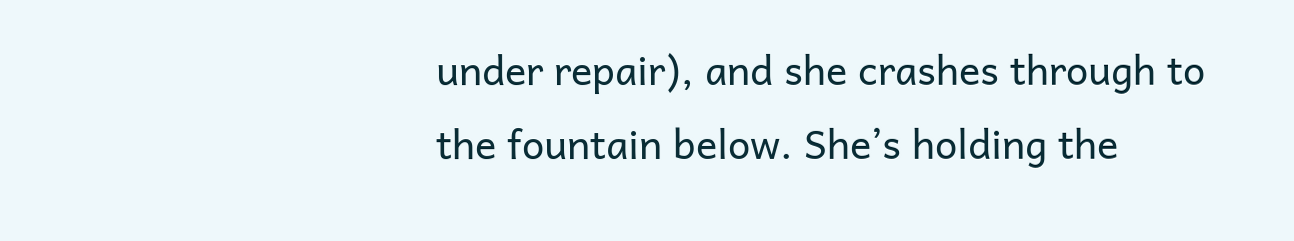under repair), and she crashes through to the fountain below. She’s holding the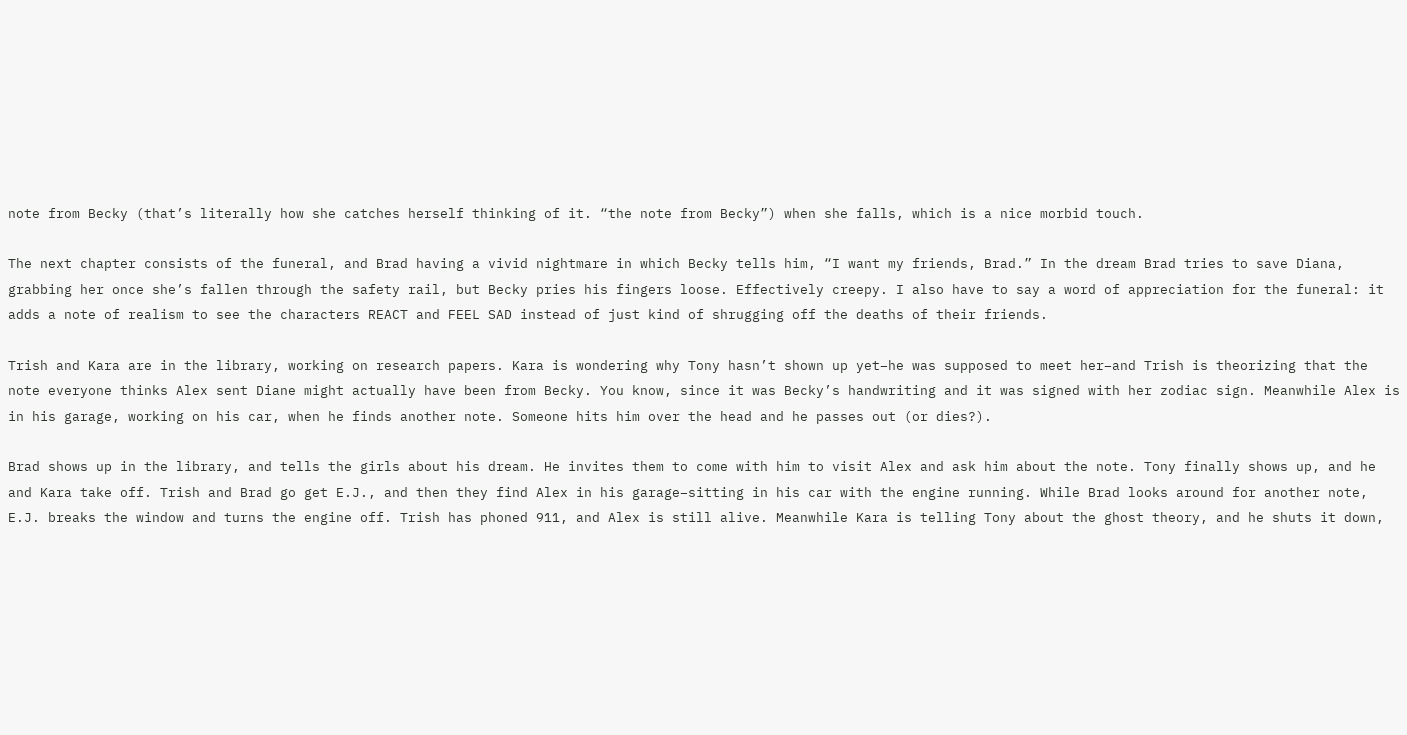note from Becky (that’s literally how she catches herself thinking of it. “the note from Becky”) when she falls, which is a nice morbid touch.

The next chapter consists of the funeral, and Brad having a vivid nightmare in which Becky tells him, “I want my friends, Brad.” In the dream Brad tries to save Diana, grabbing her once she’s fallen through the safety rail, but Becky pries his fingers loose. Effectively creepy. I also have to say a word of appreciation for the funeral: it adds a note of realism to see the characters REACT and FEEL SAD instead of just kind of shrugging off the deaths of their friends.

Trish and Kara are in the library, working on research papers. Kara is wondering why Tony hasn’t shown up yet–he was supposed to meet her–and Trish is theorizing that the note everyone thinks Alex sent Diane might actually have been from Becky. You know, since it was Becky’s handwriting and it was signed with her zodiac sign. Meanwhile Alex is in his garage, working on his car, when he finds another note. Someone hits him over the head and he passes out (or dies?).

Brad shows up in the library, and tells the girls about his dream. He invites them to come with him to visit Alex and ask him about the note. Tony finally shows up, and he and Kara take off. Trish and Brad go get E.J., and then they find Alex in his garage–sitting in his car with the engine running. While Brad looks around for another note, E.J. breaks the window and turns the engine off. Trish has phoned 911, and Alex is still alive. Meanwhile Kara is telling Tony about the ghost theory, and he shuts it down,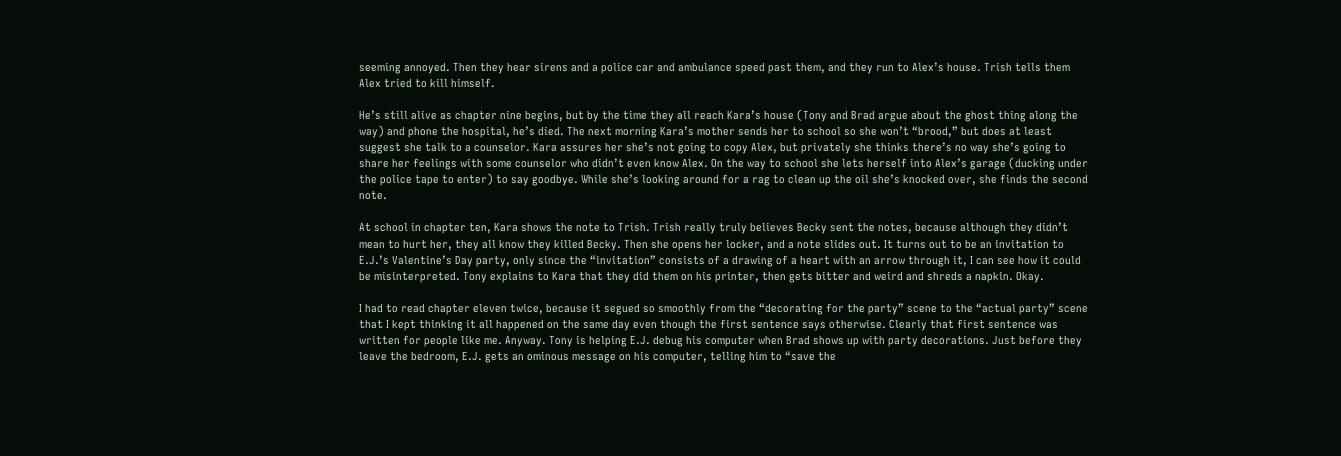seeming annoyed. Then they hear sirens and a police car and ambulance speed past them, and they run to Alex’s house. Trish tells them Alex tried to kill himself.

He’s still alive as chapter nine begins, but by the time they all reach Kara’s house (Tony and Brad argue about the ghost thing along the way) and phone the hospital, he’s died. The next morning Kara’s mother sends her to school so she won’t “brood,” but does at least suggest she talk to a counselor. Kara assures her she’s not going to copy Alex, but privately she thinks there’s no way she’s going to share her feelings with some counselor who didn’t even know Alex. On the way to school she lets herself into Alex’s garage (ducking under the police tape to enter) to say goodbye. While she’s looking around for a rag to clean up the oil she’s knocked over, she finds the second note.

At school in chapter ten, Kara shows the note to Trish. Trish really truly believes Becky sent the notes, because although they didn’t mean to hurt her, they all know they killed Becky. Then she opens her locker, and a note slides out. It turns out to be an invitation to E.J.’s Valentine’s Day party, only since the “invitation” consists of a drawing of a heart with an arrow through it, I can see how it could be misinterpreted. Tony explains to Kara that they did them on his printer, then gets bitter and weird and shreds a napkin. Okay.

I had to read chapter eleven twice, because it segued so smoothly from the “decorating for the party” scene to the “actual party” scene that I kept thinking it all happened on the same day even though the first sentence says otherwise. Clearly that first sentence was written for people like me. Anyway. Tony is helping E.J. debug his computer when Brad shows up with party decorations. Just before they leave the bedroom, E.J. gets an ominous message on his computer, telling him to “save the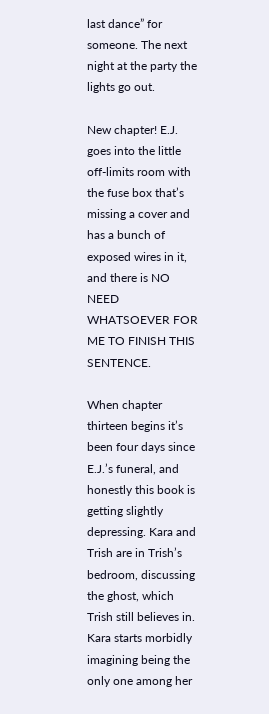last dance” for someone. The next night at the party the lights go out.

New chapter! E.J. goes into the little off-limits room with the fuse box that’s missing a cover and has a bunch of exposed wires in it, and there is NO NEED WHATSOEVER FOR ME TO FINISH THIS SENTENCE.

When chapter thirteen begins it’s been four days since E.J.’s funeral, and honestly this book is getting slightly depressing. Kara and Trish are in Trish’s bedroom, discussing the ghost, which Trish still believes in. Kara starts morbidly imagining being the only one among her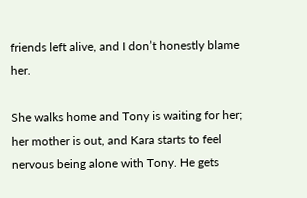friends left alive, and I don’t honestly blame her.

She walks home and Tony is waiting for her; her mother is out, and Kara starts to feel nervous being alone with Tony. He gets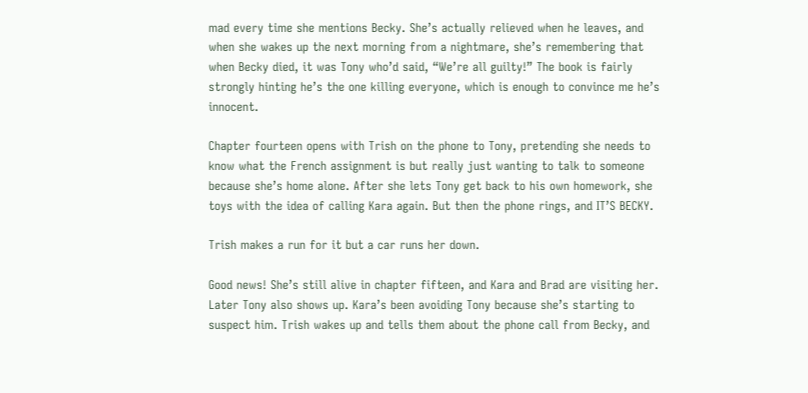mad every time she mentions Becky. She’s actually relieved when he leaves, and when she wakes up the next morning from a nightmare, she’s remembering that when Becky died, it was Tony who’d said, “We’re all guilty!” The book is fairly strongly hinting he’s the one killing everyone, which is enough to convince me he’s innocent.

Chapter fourteen opens with Trish on the phone to Tony, pretending she needs to know what the French assignment is but really just wanting to talk to someone because she’s home alone. After she lets Tony get back to his own homework, she toys with the idea of calling Kara again. But then the phone rings, and IT’S BECKY.

Trish makes a run for it but a car runs her down.

Good news! She’s still alive in chapter fifteen, and Kara and Brad are visiting her. Later Tony also shows up. Kara’s been avoiding Tony because she’s starting to suspect him. Trish wakes up and tells them about the phone call from Becky, and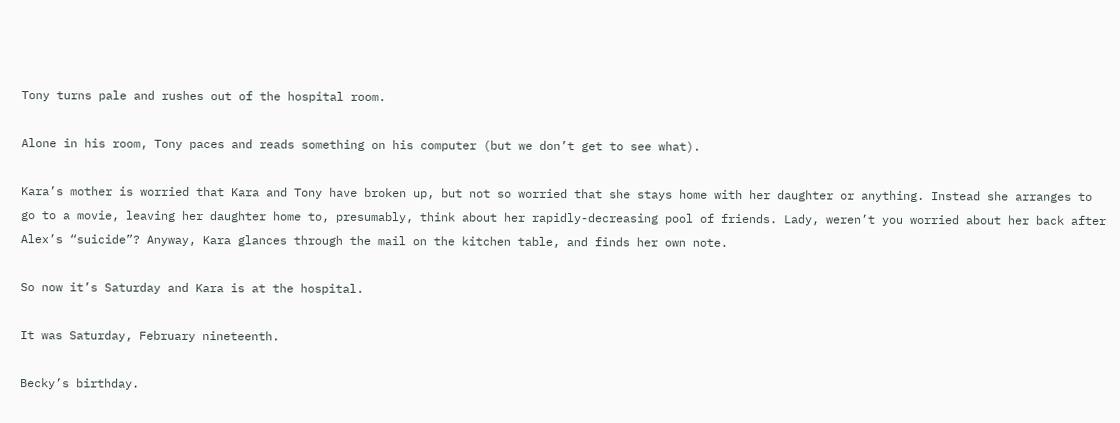Tony turns pale and rushes out of the hospital room.

Alone in his room, Tony paces and reads something on his computer (but we don’t get to see what).

Kara’s mother is worried that Kara and Tony have broken up, but not so worried that she stays home with her daughter or anything. Instead she arranges to go to a movie, leaving her daughter home to, presumably, think about her rapidly-decreasing pool of friends. Lady, weren’t you worried about her back after Alex’s “suicide”? Anyway, Kara glances through the mail on the kitchen table, and finds her own note.

So now it’s Saturday and Kara is at the hospital.

It was Saturday, February nineteenth.

Becky’s birthday.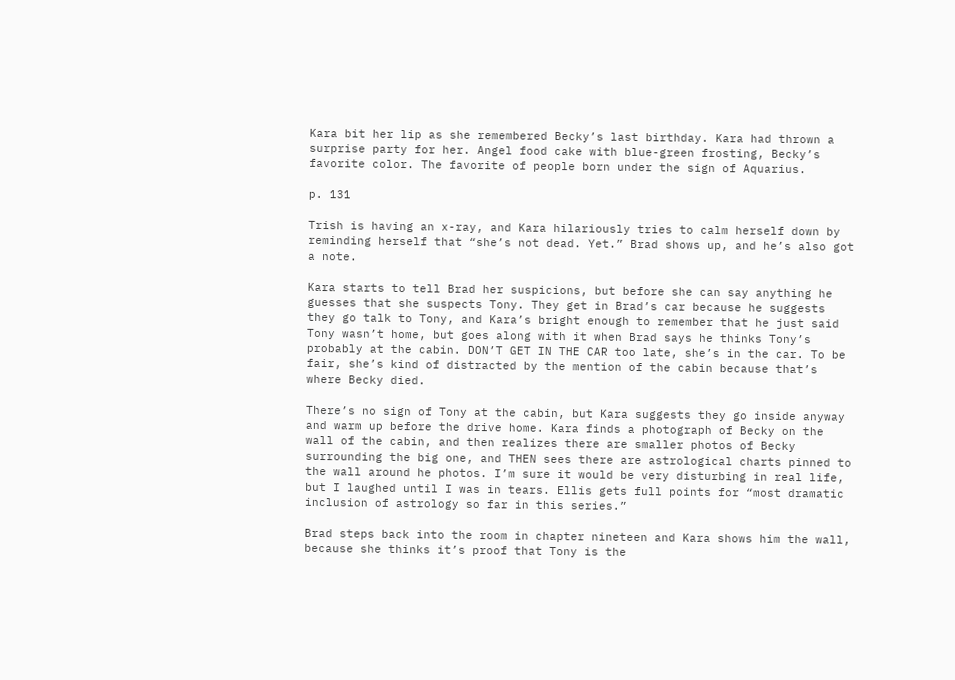Kara bit her lip as she remembered Becky’s last birthday. Kara had thrown a surprise party for her. Angel food cake with blue-green frosting, Becky’s favorite color. The favorite of people born under the sign of Aquarius.

p. 131

Trish is having an x-ray, and Kara hilariously tries to calm herself down by reminding herself that “she’s not dead. Yet.” Brad shows up, and he’s also got a note.

Kara starts to tell Brad her suspicions, but before she can say anything he guesses that she suspects Tony. They get in Brad’s car because he suggests they go talk to Tony, and Kara’s bright enough to remember that he just said Tony wasn’t home, but goes along with it when Brad says he thinks Tony’s probably at the cabin. DON’T GET IN THE CAR too late, she’s in the car. To be fair, she’s kind of distracted by the mention of the cabin because that’s where Becky died.

There’s no sign of Tony at the cabin, but Kara suggests they go inside anyway and warm up before the drive home. Kara finds a photograph of Becky on the wall of the cabin, and then realizes there are smaller photos of Becky surrounding the big one, and THEN sees there are astrological charts pinned to the wall around he photos. I’m sure it would be very disturbing in real life, but I laughed until I was in tears. Ellis gets full points for “most dramatic inclusion of astrology so far in this series.”

Brad steps back into the room in chapter nineteen and Kara shows him the wall, because she thinks it’s proof that Tony is the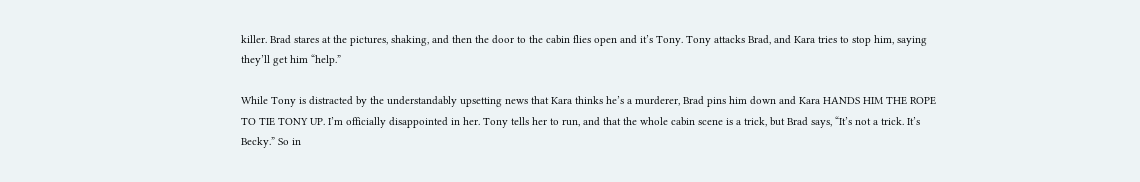killer. Brad stares at the pictures, shaking, and then the door to the cabin flies open and it’s Tony. Tony attacks Brad, and Kara tries to stop him, saying they’ll get him “help.”

While Tony is distracted by the understandably upsetting news that Kara thinks he’s a murderer, Brad pins him down and Kara HANDS HIM THE ROPE TO TIE TONY UP. I’m officially disappointed in her. Tony tells her to run, and that the whole cabin scene is a trick, but Brad says, “It’s not a trick. It’s Becky.” So in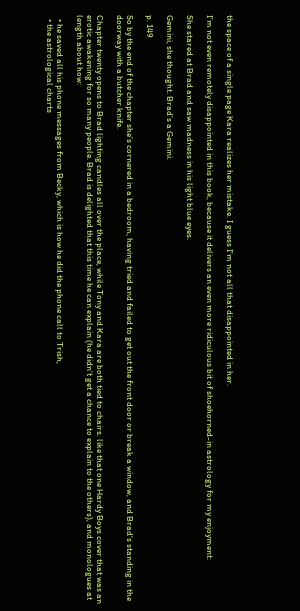the space of a single page Kara realizes her mistake. I guess I’m not all that disappointed in her.

I’m not even remotely disappointed in this book, because it delivers an even more ridiculous bit of shoehorned-in astrology for my enjoyment:

She stared at Brad and saw madness in his light blue eyes.

Gemini, she thought. Brad’s a Gemini.

p. 149

So by the end of the chapter she’s cornered in a bedroom, having tried and failed to get out the front door or break a window, and Brad’s standing in the doorway with a butcher knife.

Chapter twenty opens to Brad lighting candles all over the place, while Tony and Kara are both tied to chairs. like that one Hardy Boys cover that was an erotic awakening for so many people. Brad is delighted that this time he can explain (he didn’t get a chance to explain to the others), and monologues at length about how:

  • he saved all his phone messages from Becky, which is how he did the phone call to Trish,
  • the astrological charts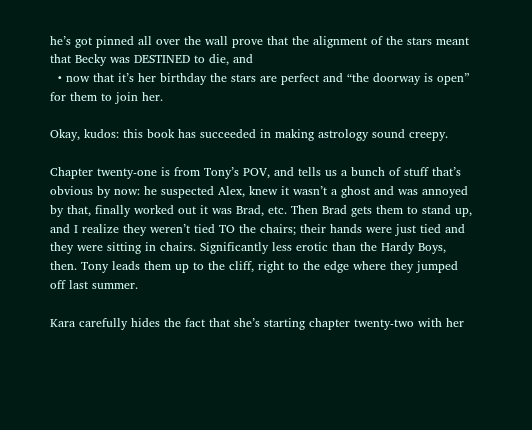he’s got pinned all over the wall prove that the alignment of the stars meant that Becky was DESTINED to die, and
  • now that it’s her birthday the stars are perfect and “the doorway is open” for them to join her.

Okay, kudos: this book has succeeded in making astrology sound creepy.

Chapter twenty-one is from Tony’s POV, and tells us a bunch of stuff that’s obvious by now: he suspected Alex, knew it wasn’t a ghost and was annoyed by that, finally worked out it was Brad, etc. Then Brad gets them to stand up, and I realize they weren’t tied TO the chairs; their hands were just tied and they were sitting in chairs. Significantly less erotic than the Hardy Boys, then. Tony leads them up to the cliff, right to the edge where they jumped off last summer.

Kara carefully hides the fact that she’s starting chapter twenty-two with her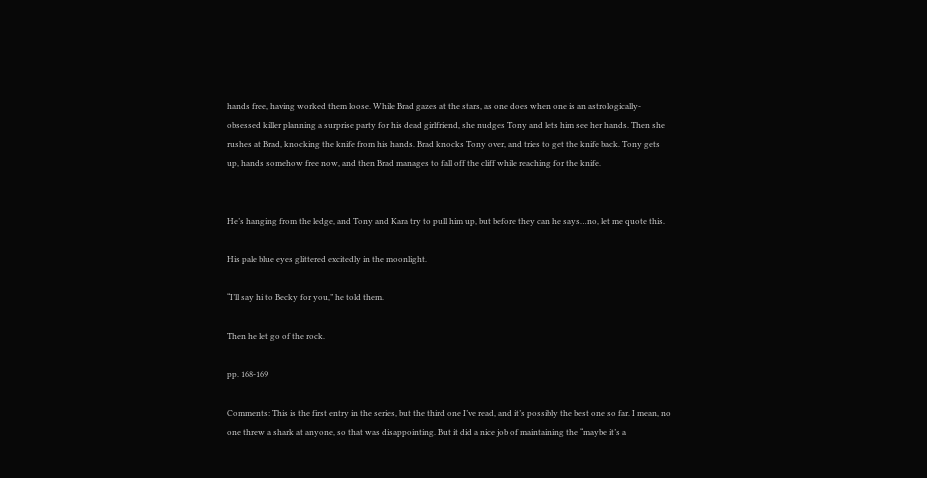hands free, having worked them loose. While Brad gazes at the stars, as one does when one is an astrologically-obsessed killer planning a surprise party for his dead girlfriend, she nudges Tony and lets him see her hands. Then she rushes at Brad, knocking the knife from his hands. Brad knocks Tony over, and tries to get the knife back. Tony gets up, hands somehow free now, and then Brad manages to fall off the cliff while reaching for the knife.


He’s hanging from the ledge, and Tony and Kara try to pull him up, but before they can he says…no, let me quote this.

His pale blue eyes glittered excitedly in the moonlight.

“I’ll say hi to Becky for you,” he told them.

Then he let go of the rock.

pp. 168-169

Comments: This is the first entry in the series, but the third one I’ve read, and it’s possibly the best one so far. I mean, no one threw a shark at anyone, so that was disappointing. But it did a nice job of maintaining the “maybe it’s a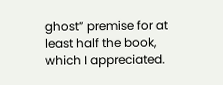ghost” premise for at least half the book, which I appreciated.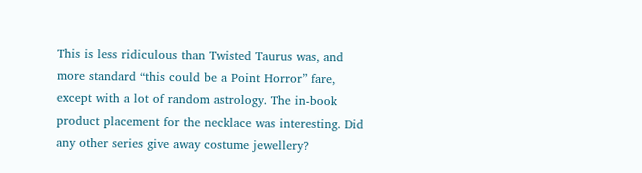This is less ridiculous than Twisted Taurus was, and more standard “this could be a Point Horror” fare, except with a lot of random astrology. The in-book product placement for the necklace was interesting. Did any other series give away costume jewellery?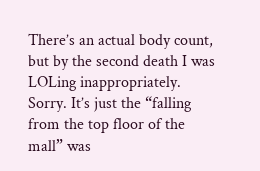There’s an actual body count, but by the second death I was LOLing inappropriately. Sorry. It’s just the “falling from the top floor of the mall” was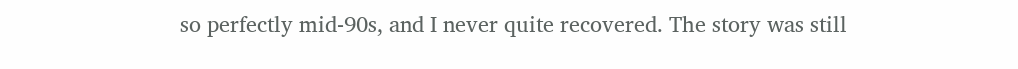so perfectly mid-90s, and I never quite recovered. The story was still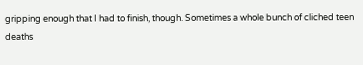gripping enough that I had to finish, though. Sometimes a whole bunch of cliched teen deaths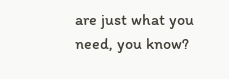are just what you need, you know?